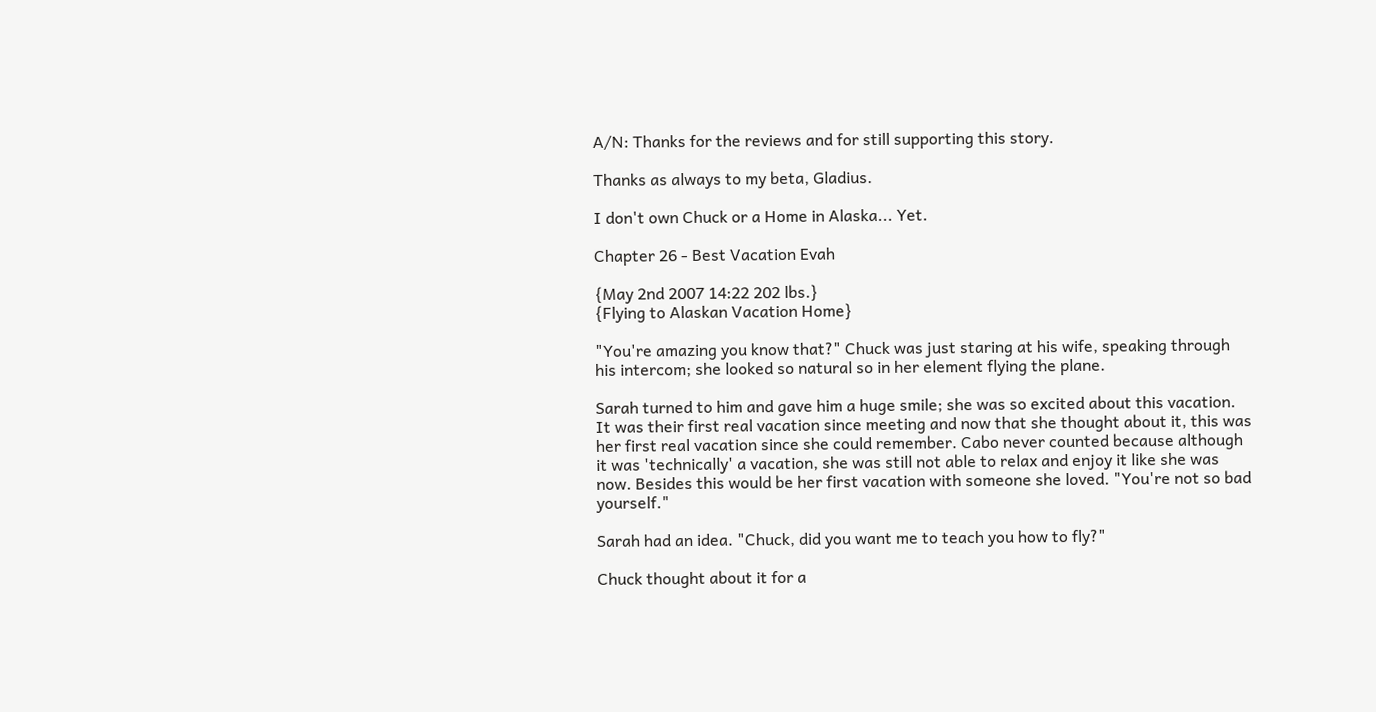A/N: Thanks for the reviews and for still supporting this story.

Thanks as always to my beta, Gladius.

I don't own Chuck or a Home in Alaska... Yet.

Chapter 26 - Best Vacation Evah

{May 2nd 2007 14:22 202 lbs.}
{Flying to Alaskan Vacation Home}

"You're amazing you know that?" Chuck was just staring at his wife, speaking through his intercom; she looked so natural so in her element flying the plane.

Sarah turned to him and gave him a huge smile; she was so excited about this vacation. It was their first real vacation since meeting and now that she thought about it, this was her first real vacation since she could remember. Cabo never counted because although it was 'technically' a vacation, she was still not able to relax and enjoy it like she was now. Besides this would be her first vacation with someone she loved. "You're not so bad yourself."

Sarah had an idea. "Chuck, did you want me to teach you how to fly?"

Chuck thought about it for a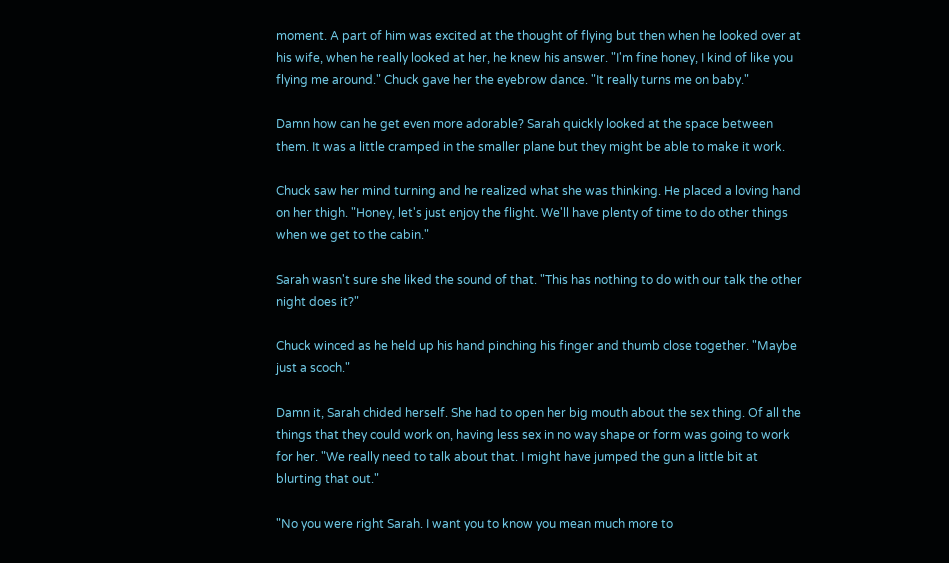moment. A part of him was excited at the thought of flying but then when he looked over at his wife, when he really looked at her, he knew his answer. "I'm fine honey, I kind of like you flying me around." Chuck gave her the eyebrow dance. "It really turns me on baby."

Damn how can he get even more adorable? Sarah quickly looked at the space between them. It was a little cramped in the smaller plane but they might be able to make it work.

Chuck saw her mind turning and he realized what she was thinking. He placed a loving hand on her thigh. "Honey, let's just enjoy the flight. We'll have plenty of time to do other things when we get to the cabin."

Sarah wasn't sure she liked the sound of that. "This has nothing to do with our talk the other night does it?"

Chuck winced as he held up his hand pinching his finger and thumb close together. "Maybe just a scoch."

Damn it, Sarah chided herself. She had to open her big mouth about the sex thing. Of all the things that they could work on, having less sex in no way shape or form was going to work for her. "We really need to talk about that. I might have jumped the gun a little bit at blurting that out."

"No you were right Sarah. I want you to know you mean much more to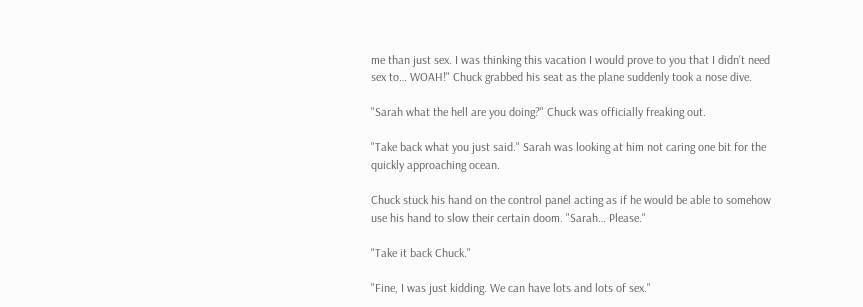me than just sex. I was thinking this vacation I would prove to you that I didn't need sex to… WOAH!" Chuck grabbed his seat as the plane suddenly took a nose dive.

"Sarah what the hell are you doing?" Chuck was officially freaking out.

"Take back what you just said." Sarah was looking at him not caring one bit for the quickly approaching ocean.

Chuck stuck his hand on the control panel acting as if he would be able to somehow use his hand to slow their certain doom. "Sarah… Please."

"Take it back Chuck."

"Fine, I was just kidding. We can have lots and lots of sex."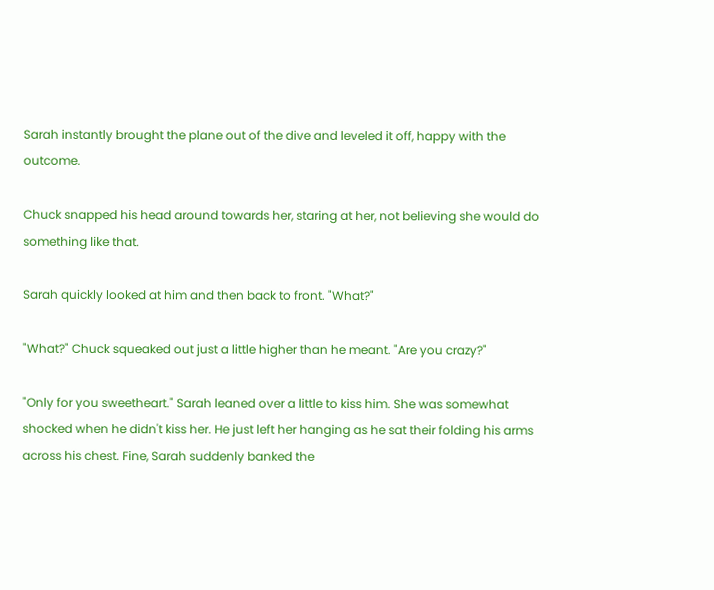Sarah instantly brought the plane out of the dive and leveled it off, happy with the outcome.

Chuck snapped his head around towards her, staring at her, not believing she would do something like that.

Sarah quickly looked at him and then back to front. "What?"

"What?" Chuck squeaked out just a little higher than he meant. "Are you crazy?"

"Only for you sweetheart." Sarah leaned over a little to kiss him. She was somewhat shocked when he didn't kiss her. He just left her hanging as he sat their folding his arms across his chest. Fine, Sarah suddenly banked the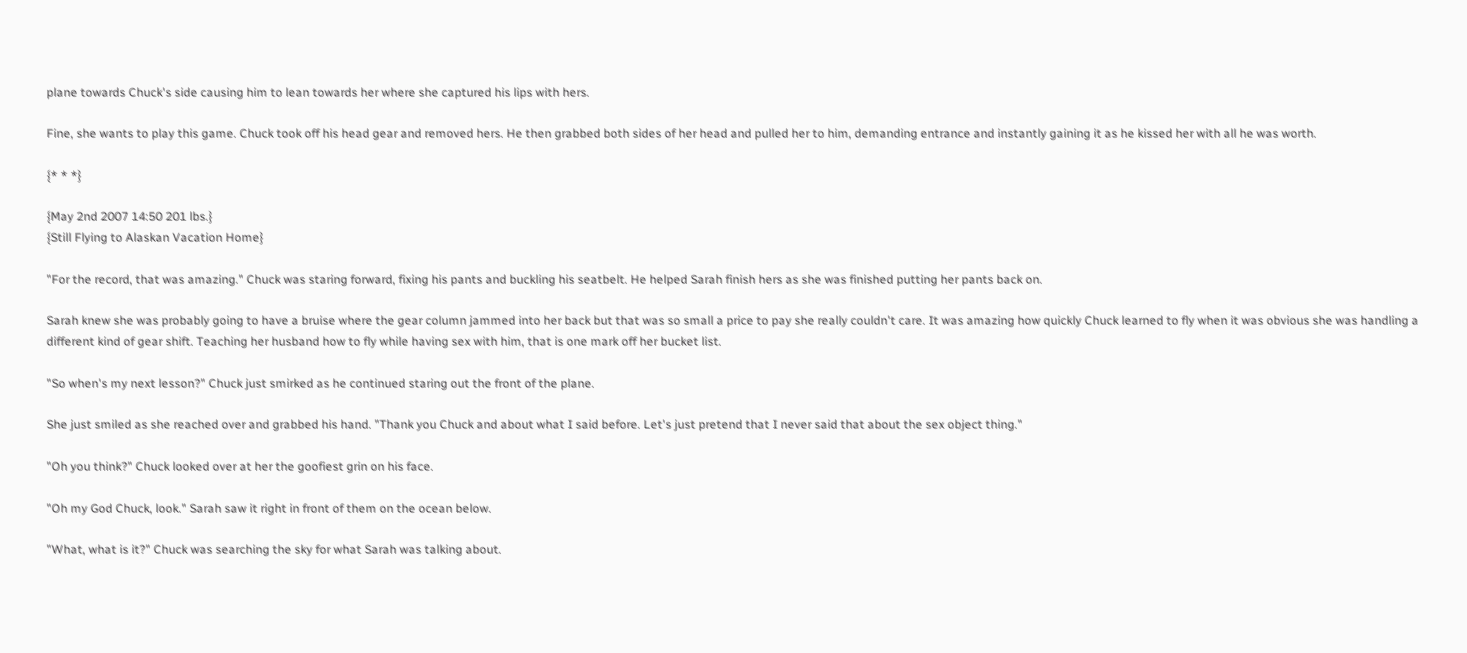plane towards Chuck's side causing him to lean towards her where she captured his lips with hers.

Fine, she wants to play this game. Chuck took off his head gear and removed hers. He then grabbed both sides of her head and pulled her to him, demanding entrance and instantly gaining it as he kissed her with all he was worth.

{* * *}

{May 2nd 2007 14:50 201 lbs.}
{Still Flying to Alaskan Vacation Home}

"For the record, that was amazing." Chuck was staring forward, fixing his pants and buckling his seatbelt. He helped Sarah finish hers as she was finished putting her pants back on.

Sarah knew she was probably going to have a bruise where the gear column jammed into her back but that was so small a price to pay she really couldn't care. It was amazing how quickly Chuck learned to fly when it was obvious she was handling a different kind of gear shift. Teaching her husband how to fly while having sex with him, that is one mark off her bucket list.

"So when's my next lesson?" Chuck just smirked as he continued staring out the front of the plane.

She just smiled as she reached over and grabbed his hand. "Thank you Chuck and about what I said before. Let's just pretend that I never said that about the sex object thing."

"Oh you think?" Chuck looked over at her the goofiest grin on his face.

"Oh my God Chuck, look." Sarah saw it right in front of them on the ocean below.

"What, what is it?" Chuck was searching the sky for what Sarah was talking about.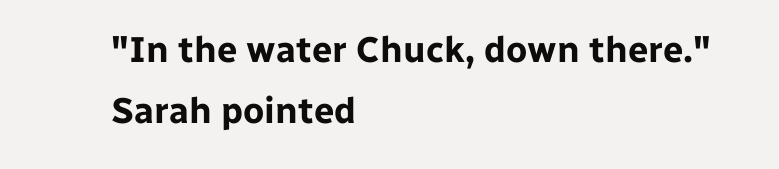"In the water Chuck, down there." Sarah pointed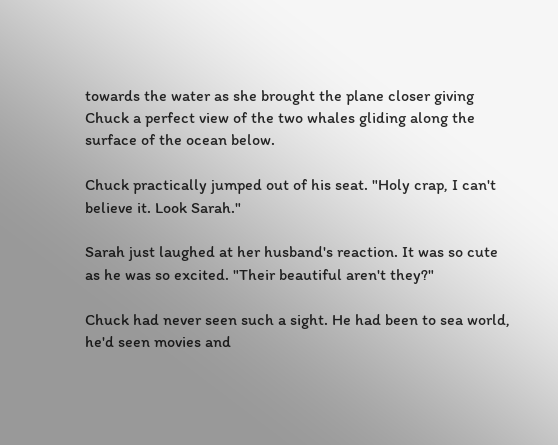towards the water as she brought the plane closer giving Chuck a perfect view of the two whales gliding along the surface of the ocean below.

Chuck practically jumped out of his seat. "Holy crap, I can't believe it. Look Sarah."

Sarah just laughed at her husband's reaction. It was so cute as he was so excited. "Their beautiful aren't they?"

Chuck had never seen such a sight. He had been to sea world, he'd seen movies and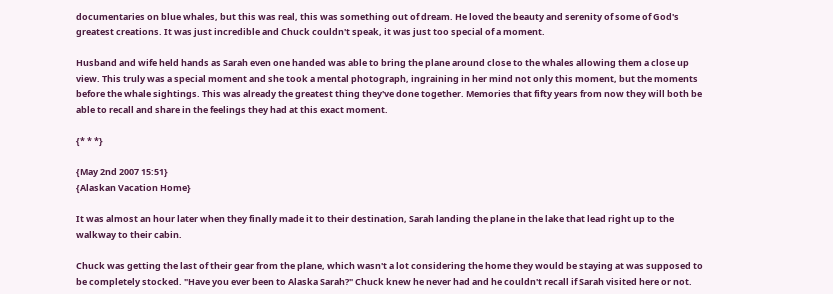documentaries on blue whales, but this was real, this was something out of dream. He loved the beauty and serenity of some of God's greatest creations. It was just incredible and Chuck couldn't speak, it was just too special of a moment.

Husband and wife held hands as Sarah even one handed was able to bring the plane around close to the whales allowing them a close up view. This truly was a special moment and she took a mental photograph, ingraining in her mind not only this moment, but the moments before the whale sightings. This was already the greatest thing they've done together. Memories that fifty years from now they will both be able to recall and share in the feelings they had at this exact moment.

{* * *}

{May 2nd 2007 15:51}
{Alaskan Vacation Home}

It was almost an hour later when they finally made it to their destination, Sarah landing the plane in the lake that lead right up to the walkway to their cabin.

Chuck was getting the last of their gear from the plane, which wasn't a lot considering the home they would be staying at was supposed to be completely stocked. "Have you ever been to Alaska Sarah?" Chuck knew he never had and he couldn't recall if Sarah visited here or not.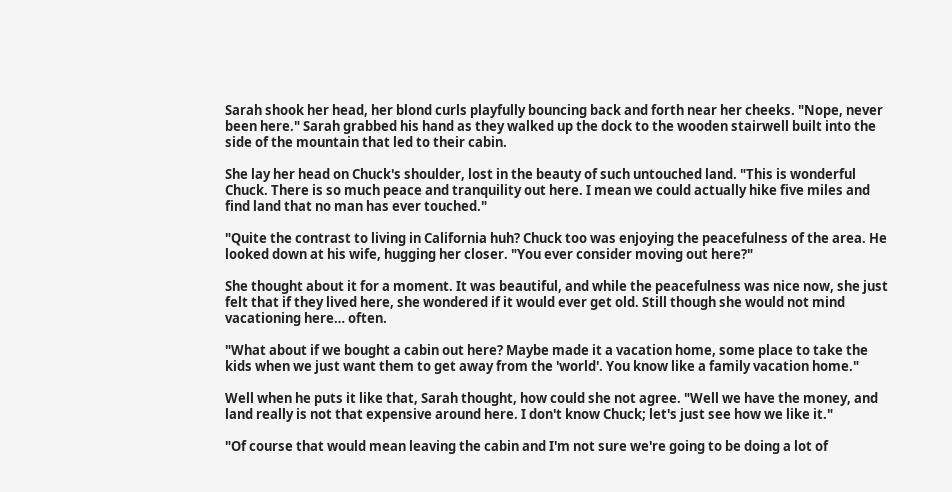Sarah shook her head, her blond curls playfully bouncing back and forth near her cheeks. "Nope, never been here." Sarah grabbed his hand as they walked up the dock to the wooden stairwell built into the side of the mountain that led to their cabin.

She lay her head on Chuck's shoulder, lost in the beauty of such untouched land. "This is wonderful Chuck. There is so much peace and tranquility out here. I mean we could actually hike five miles and find land that no man has ever touched."

"Quite the contrast to living in California huh? Chuck too was enjoying the peacefulness of the area. He looked down at his wife, hugging her closer. "You ever consider moving out here?"

She thought about it for a moment. It was beautiful, and while the peacefulness was nice now, she just felt that if they lived here, she wondered if it would ever get old. Still though she would not mind vacationing here… often.

"What about if we bought a cabin out here? Maybe made it a vacation home, some place to take the kids when we just want them to get away from the 'world'. You know like a family vacation home."

Well when he puts it like that, Sarah thought, how could she not agree. "Well we have the money, and land really is not that expensive around here. I don't know Chuck; let's just see how we like it."

"Of course that would mean leaving the cabin and I'm not sure we're going to be doing a lot of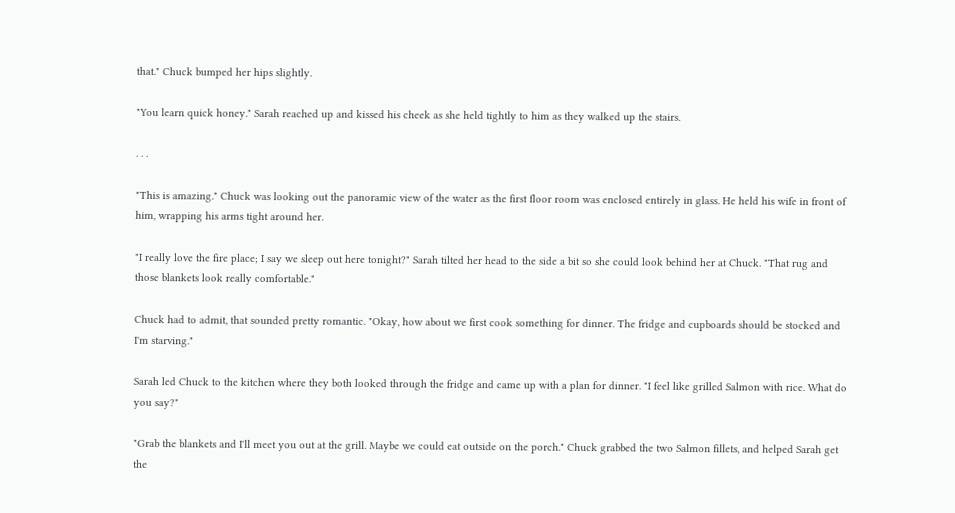that." Chuck bumped her hips slightly.

"You learn quick honey." Sarah reached up and kissed his cheek as she held tightly to him as they walked up the stairs.

. . .

"This is amazing." Chuck was looking out the panoramic view of the water as the first floor room was enclosed entirely in glass. He held his wife in front of him, wrapping his arms tight around her.

"I really love the fire place; I say we sleep out here tonight?" Sarah tilted her head to the side a bit so she could look behind her at Chuck. "That rug and those blankets look really comfortable."

Chuck had to admit, that sounded pretty romantic. "Okay, how about we first cook something for dinner. The fridge and cupboards should be stocked and I'm starving."

Sarah led Chuck to the kitchen where they both looked through the fridge and came up with a plan for dinner. "I feel like grilled Salmon with rice. What do you say?"

"Grab the blankets and I'll meet you out at the grill. Maybe we could eat outside on the porch." Chuck grabbed the two Salmon fillets, and helped Sarah get the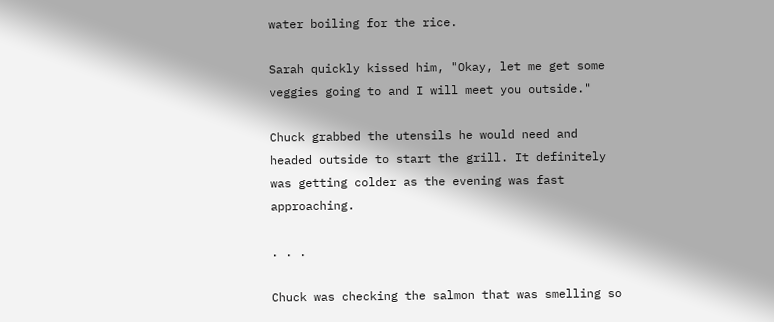water boiling for the rice.

Sarah quickly kissed him, "Okay, let me get some veggies going to and I will meet you outside."

Chuck grabbed the utensils he would need and headed outside to start the grill. It definitely was getting colder as the evening was fast approaching.

. . .

Chuck was checking the salmon that was smelling so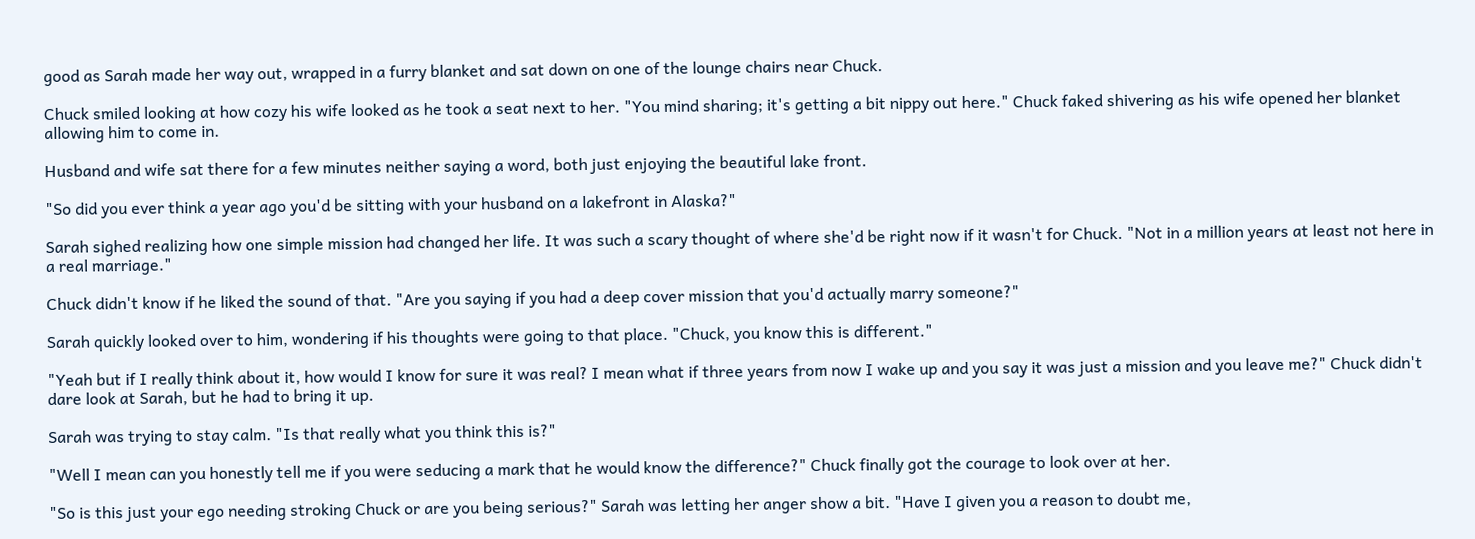good as Sarah made her way out, wrapped in a furry blanket and sat down on one of the lounge chairs near Chuck.

Chuck smiled looking at how cozy his wife looked as he took a seat next to her. "You mind sharing; it's getting a bit nippy out here." Chuck faked shivering as his wife opened her blanket allowing him to come in.

Husband and wife sat there for a few minutes neither saying a word, both just enjoying the beautiful lake front.

"So did you ever think a year ago you'd be sitting with your husband on a lakefront in Alaska?"

Sarah sighed realizing how one simple mission had changed her life. It was such a scary thought of where she'd be right now if it wasn't for Chuck. "Not in a million years at least not here in a real marriage."

Chuck didn't know if he liked the sound of that. "Are you saying if you had a deep cover mission that you'd actually marry someone?"

Sarah quickly looked over to him, wondering if his thoughts were going to that place. "Chuck, you know this is different."

"Yeah but if I really think about it, how would I know for sure it was real? I mean what if three years from now I wake up and you say it was just a mission and you leave me?" Chuck didn't dare look at Sarah, but he had to bring it up.

Sarah was trying to stay calm. "Is that really what you think this is?"

"Well I mean can you honestly tell me if you were seducing a mark that he would know the difference?" Chuck finally got the courage to look over at her.

"So is this just your ego needing stroking Chuck or are you being serious?" Sarah was letting her anger show a bit. "Have I given you a reason to doubt me,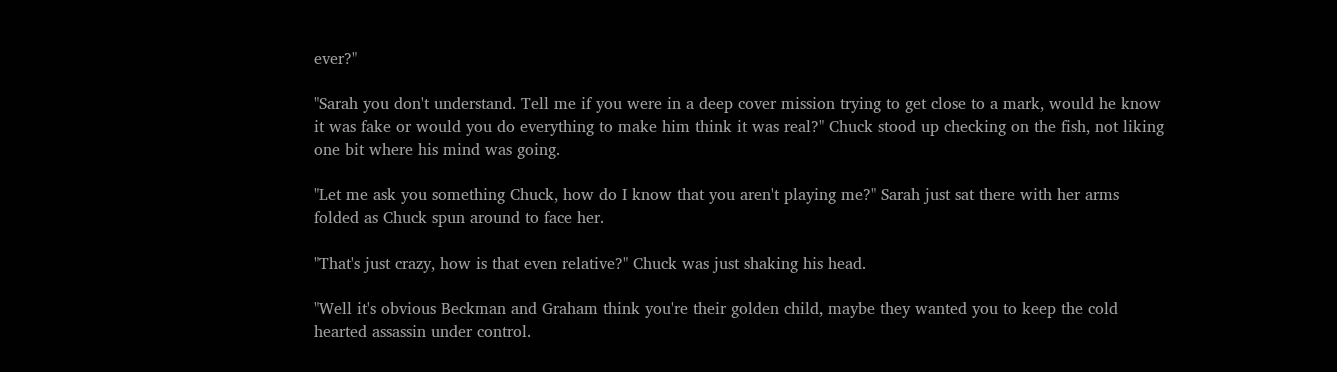ever?"

"Sarah you don't understand. Tell me if you were in a deep cover mission trying to get close to a mark, would he know it was fake or would you do everything to make him think it was real?" Chuck stood up checking on the fish, not liking one bit where his mind was going.

"Let me ask you something Chuck, how do I know that you aren't playing me?" Sarah just sat there with her arms folded as Chuck spun around to face her.

"That's just crazy, how is that even relative?" Chuck was just shaking his head.

"Well it's obvious Beckman and Graham think you're their golden child, maybe they wanted you to keep the cold hearted assassin under control.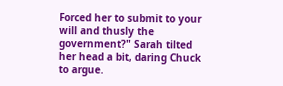Forced her to submit to your will and thusly the government?" Sarah tilted her head a bit, daring Chuck to argue.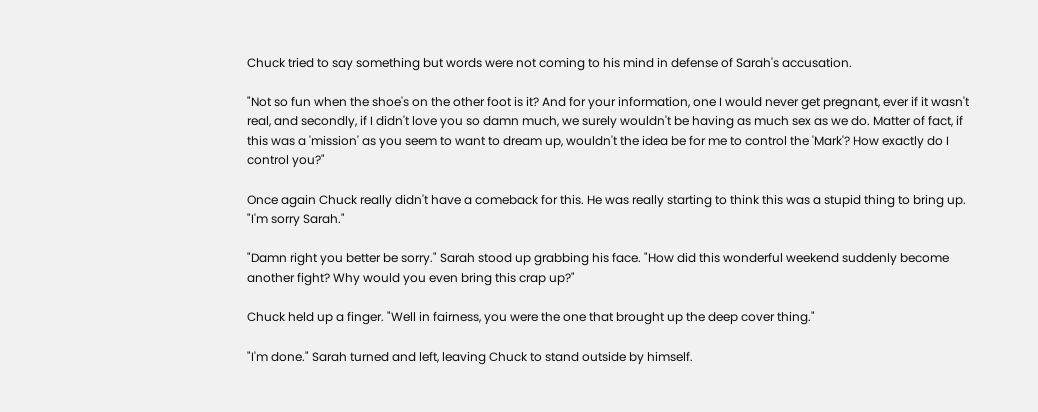Chuck tried to say something but words were not coming to his mind in defense of Sarah's accusation.

"Not so fun when the shoe's on the other foot is it? And for your information, one I would never get pregnant, ever if it wasn't real, and secondly, if I didn't love you so damn much, we surely wouldn't be having as much sex as we do. Matter of fact, if this was a 'mission' as you seem to want to dream up, wouldn't the idea be for me to control the 'Mark'? How exactly do I control you?"

Once again Chuck really didn't have a comeback for this. He was really starting to think this was a stupid thing to bring up. "I'm sorry Sarah."

"Damn right you better be sorry." Sarah stood up grabbing his face. "How did this wonderful weekend suddenly become another fight? Why would you even bring this crap up?"

Chuck held up a finger. "Well in fairness, you were the one that brought up the deep cover thing."

"I'm done." Sarah turned and left, leaving Chuck to stand outside by himself.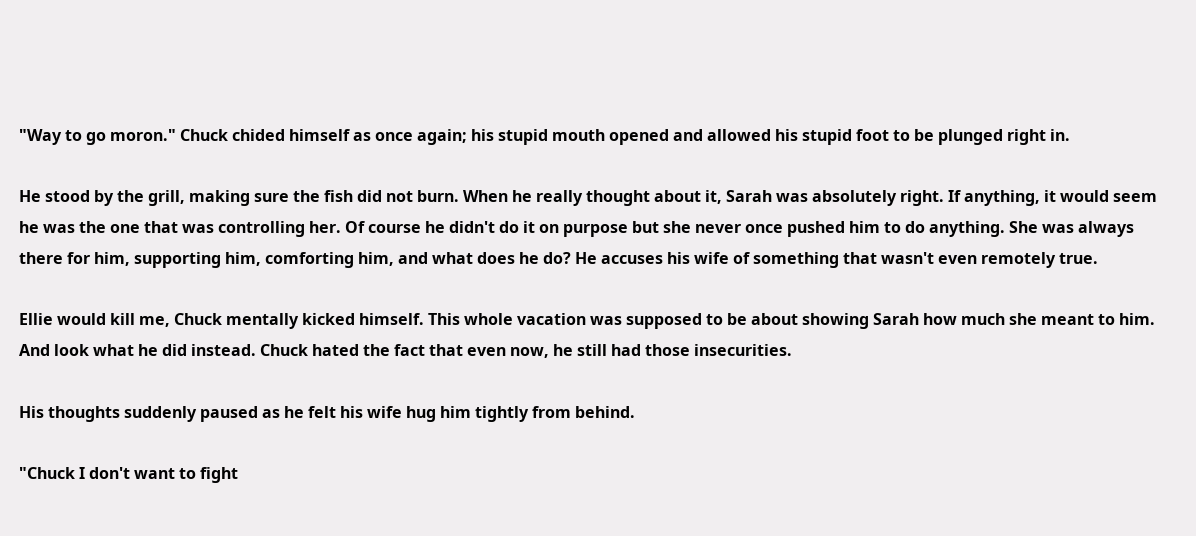"Way to go moron." Chuck chided himself as once again; his stupid mouth opened and allowed his stupid foot to be plunged right in.

He stood by the grill, making sure the fish did not burn. When he really thought about it, Sarah was absolutely right. If anything, it would seem he was the one that was controlling her. Of course he didn't do it on purpose but she never once pushed him to do anything. She was always there for him, supporting him, comforting him, and what does he do? He accuses his wife of something that wasn't even remotely true.

Ellie would kill me, Chuck mentally kicked himself. This whole vacation was supposed to be about showing Sarah how much she meant to him. And look what he did instead. Chuck hated the fact that even now, he still had those insecurities.

His thoughts suddenly paused as he felt his wife hug him tightly from behind.

"Chuck I don't want to fight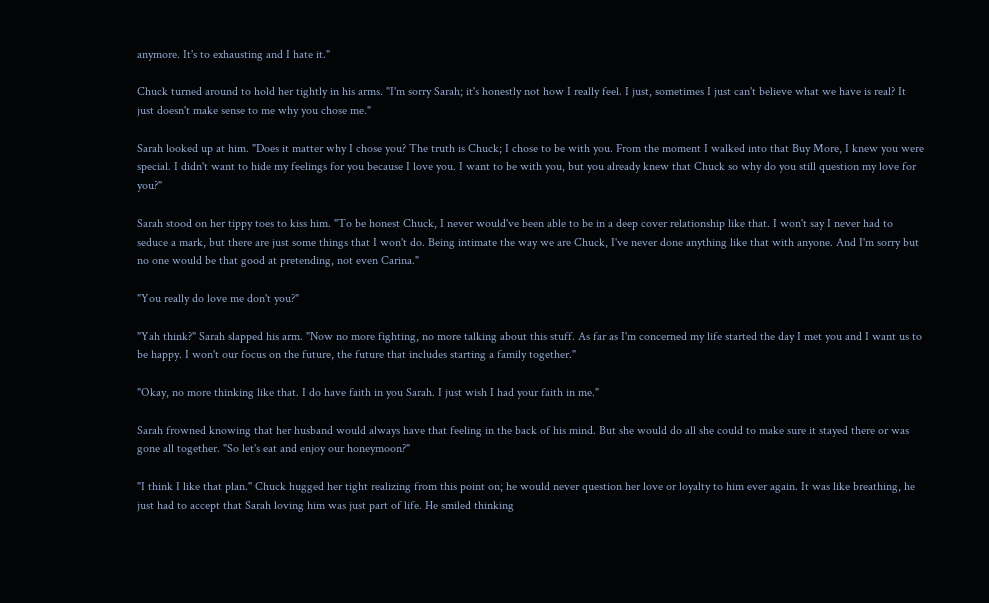anymore. It's to exhausting and I hate it."

Chuck turned around to hold her tightly in his arms. "I'm sorry Sarah; it's honestly not how I really feel. I just, sometimes I just can't believe what we have is real? It just doesn't make sense to me why you chose me."

Sarah looked up at him. "Does it matter why I chose you? The truth is Chuck; I chose to be with you. From the moment I walked into that Buy More, I knew you were special. I didn't want to hide my feelings for you because I love you. I want to be with you, but you already knew that Chuck so why do you still question my love for you?"

Sarah stood on her tippy toes to kiss him. "To be honest Chuck, I never would've been able to be in a deep cover relationship like that. I won't say I never had to seduce a mark, but there are just some things that I won't do. Being intimate the way we are Chuck, I've never done anything like that with anyone. And I'm sorry but no one would be that good at pretending, not even Carina."

"You really do love me don't you?"

"Yah think?" Sarah slapped his arm. "Now no more fighting, no more talking about this stuff. As far as I'm concerned my life started the day I met you and I want us to be happy. I won't our focus on the future, the future that includes starting a family together."

"Okay, no more thinking like that. I do have faith in you Sarah. I just wish I had your faith in me."

Sarah frowned knowing that her husband would always have that feeling in the back of his mind. But she would do all she could to make sure it stayed there or was gone all together. "So let's eat and enjoy our honeymoon?"

"I think I like that plan." Chuck hugged her tight realizing from this point on; he would never question her love or loyalty to him ever again. It was like breathing, he just had to accept that Sarah loving him was just part of life. He smiled thinking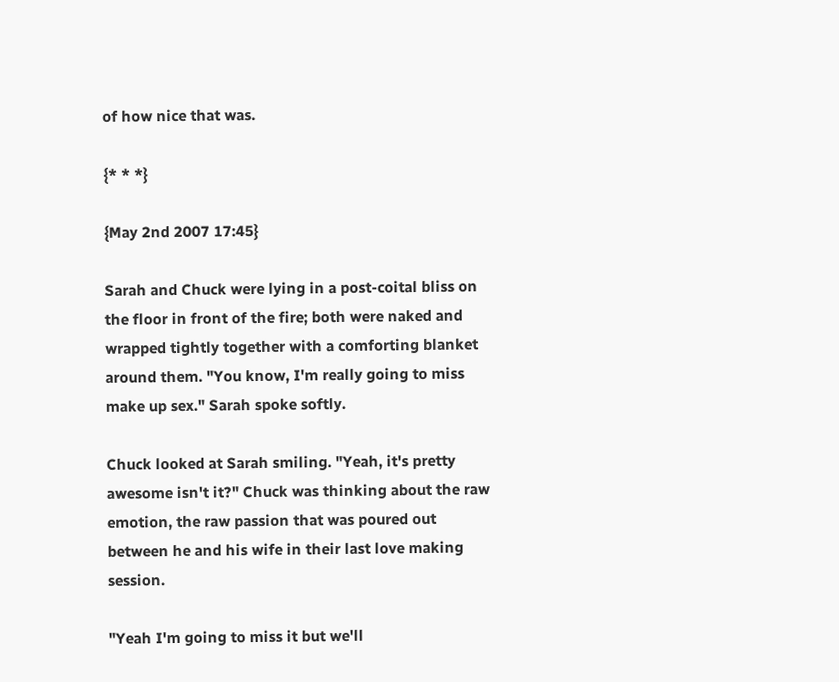of how nice that was.

{* * *}

{May 2nd 2007 17:45}

Sarah and Chuck were lying in a post-coital bliss on the floor in front of the fire; both were naked and wrapped tightly together with a comforting blanket around them. "You know, I'm really going to miss make up sex." Sarah spoke softly.

Chuck looked at Sarah smiling. "Yeah, it's pretty awesome isn't it?" Chuck was thinking about the raw emotion, the raw passion that was poured out between he and his wife in their last love making session.

"Yeah I'm going to miss it but we'll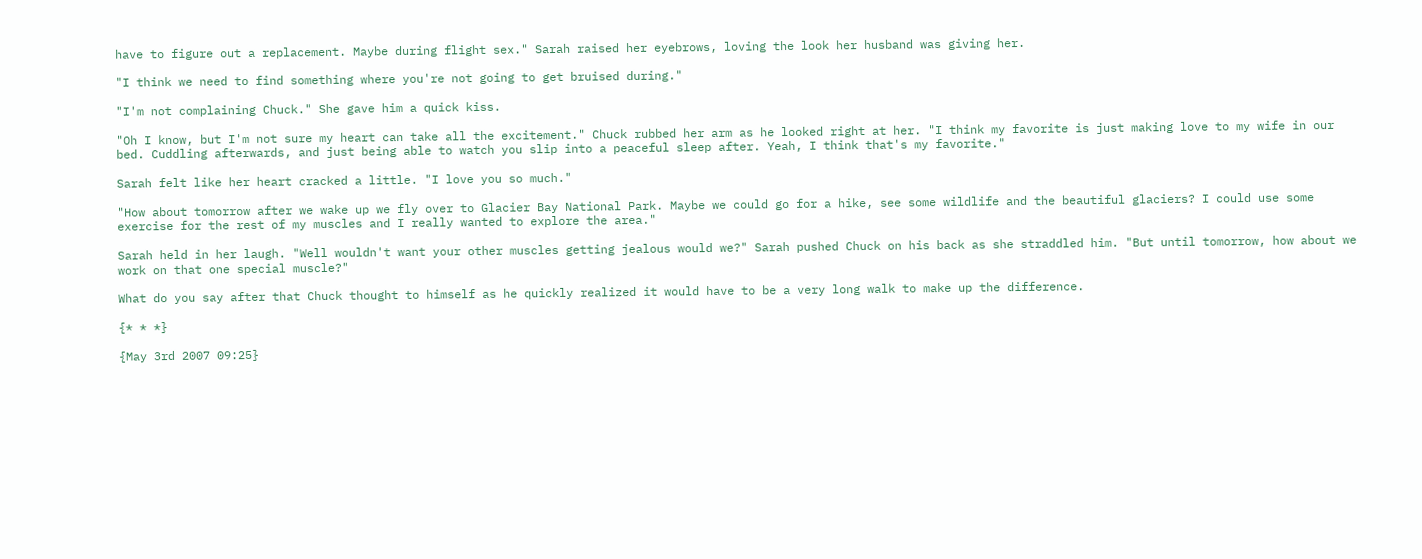have to figure out a replacement. Maybe during flight sex." Sarah raised her eyebrows, loving the look her husband was giving her.

"I think we need to find something where you're not going to get bruised during."

"I'm not complaining Chuck." She gave him a quick kiss.

"Oh I know, but I'm not sure my heart can take all the excitement." Chuck rubbed her arm as he looked right at her. "I think my favorite is just making love to my wife in our bed. Cuddling afterwards, and just being able to watch you slip into a peaceful sleep after. Yeah, I think that's my favorite."

Sarah felt like her heart cracked a little. "I love you so much."

"How about tomorrow after we wake up we fly over to Glacier Bay National Park. Maybe we could go for a hike, see some wildlife and the beautiful glaciers? I could use some exercise for the rest of my muscles and I really wanted to explore the area."

Sarah held in her laugh. "Well wouldn't want your other muscles getting jealous would we?" Sarah pushed Chuck on his back as she straddled him. "But until tomorrow, how about we work on that one special muscle?"

What do you say after that Chuck thought to himself as he quickly realized it would have to be a very long walk to make up the difference.

{* * *}

{May 3rd 2007 09:25}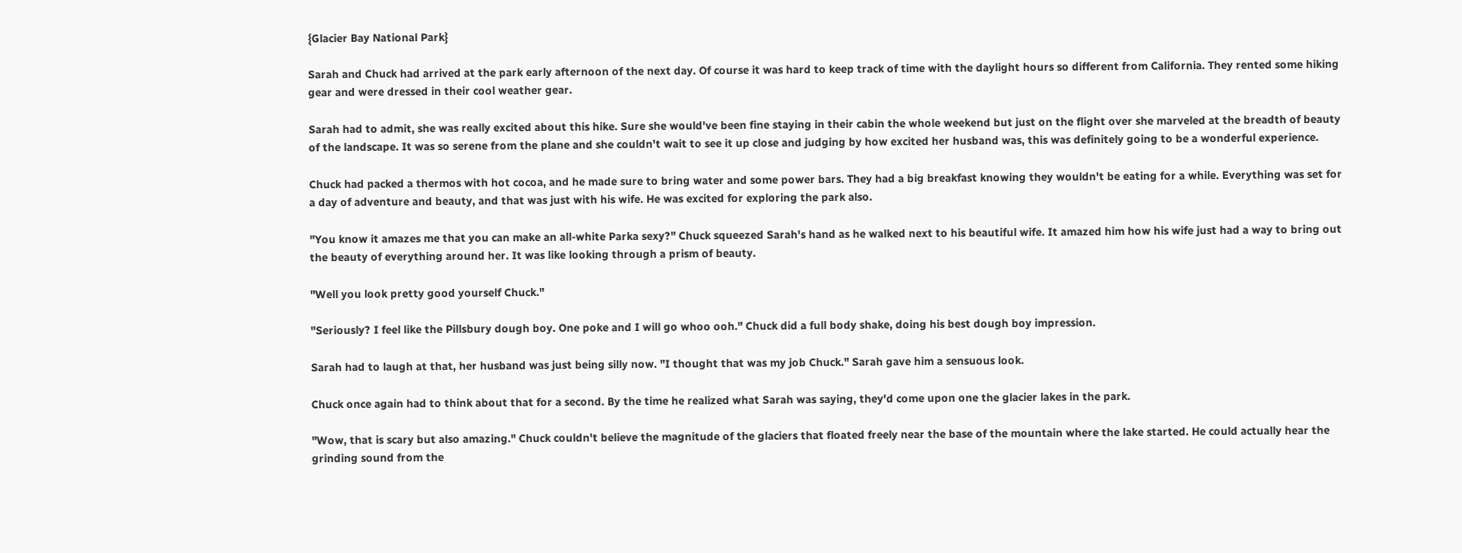{Glacier Bay National Park}

Sarah and Chuck had arrived at the park early afternoon of the next day. Of course it was hard to keep track of time with the daylight hours so different from California. They rented some hiking gear and were dressed in their cool weather gear.

Sarah had to admit, she was really excited about this hike. Sure she would've been fine staying in their cabin the whole weekend but just on the flight over she marveled at the breadth of beauty of the landscape. It was so serene from the plane and she couldn't wait to see it up close and judging by how excited her husband was, this was definitely going to be a wonderful experience.

Chuck had packed a thermos with hot cocoa, and he made sure to bring water and some power bars. They had a big breakfast knowing they wouldn't be eating for a while. Everything was set for a day of adventure and beauty, and that was just with his wife. He was excited for exploring the park also.

"You know it amazes me that you can make an all-white Parka sexy?" Chuck squeezed Sarah's hand as he walked next to his beautiful wife. It amazed him how his wife just had a way to bring out the beauty of everything around her. It was like looking through a prism of beauty.

"Well you look pretty good yourself Chuck."

"Seriously? I feel like the Pillsbury dough boy. One poke and I will go whoo ooh." Chuck did a full body shake, doing his best dough boy impression.

Sarah had to laugh at that, her husband was just being silly now. "I thought that was my job Chuck." Sarah gave him a sensuous look.

Chuck once again had to think about that for a second. By the time he realized what Sarah was saying, they'd come upon one the glacier lakes in the park.

"Wow, that is scary but also amazing." Chuck couldn't believe the magnitude of the glaciers that floated freely near the base of the mountain where the lake started. He could actually hear the grinding sound from the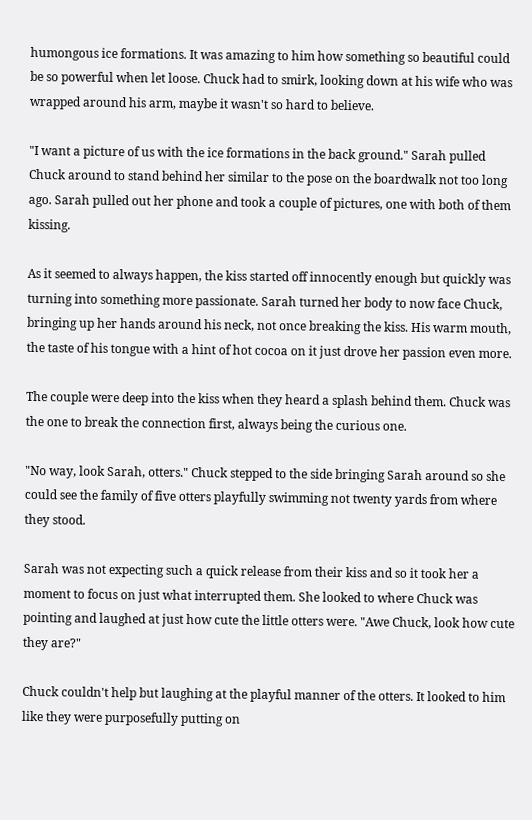humongous ice formations. It was amazing to him how something so beautiful could be so powerful when let loose. Chuck had to smirk, looking down at his wife who was wrapped around his arm, maybe it wasn't so hard to believe.

"I want a picture of us with the ice formations in the back ground." Sarah pulled Chuck around to stand behind her similar to the pose on the boardwalk not too long ago. Sarah pulled out her phone and took a couple of pictures, one with both of them kissing.

As it seemed to always happen, the kiss started off innocently enough but quickly was turning into something more passionate. Sarah turned her body to now face Chuck, bringing up her hands around his neck, not once breaking the kiss. His warm mouth, the taste of his tongue with a hint of hot cocoa on it just drove her passion even more.

The couple were deep into the kiss when they heard a splash behind them. Chuck was the one to break the connection first, always being the curious one.

"No way, look Sarah, otters." Chuck stepped to the side bringing Sarah around so she could see the family of five otters playfully swimming not twenty yards from where they stood.

Sarah was not expecting such a quick release from their kiss and so it took her a moment to focus on just what interrupted them. She looked to where Chuck was pointing and laughed at just how cute the little otters were. "Awe Chuck, look how cute they are?"

Chuck couldn't help but laughing at the playful manner of the otters. It looked to him like they were purposefully putting on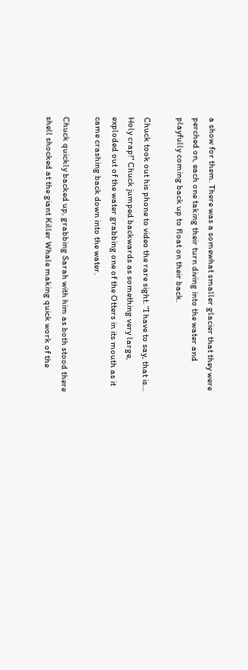a show for them. There was a somewhat smaller glacier that they were perched on, each one taking their turn diving into the water and playfully coming back up to float on their back.

Chuck took out his phone to video the rare sight. "I have to say, that is… Holy crap!" Chuck jumped backwards as something very large, exploded out of the water grabbing one of the Otters in its mouth as it came crashing back down into the water.

Chuck quickly backed up, grabbing Sarah with him as both stood there shell shocked at the giant Killer Whale making quick work of the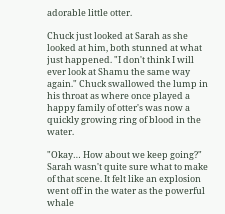adorable little otter.

Chuck just looked at Sarah as she looked at him, both stunned at what just happened. "I don't think I will ever look at Shamu the same way again." Chuck swallowed the lump in his throat as where once played a happy family of otter's was now a quickly growing ring of blood in the water.

"Okay… How about we keep going?" Sarah wasn't quite sure what to make of that scene. It felt like an explosion went off in the water as the powerful whale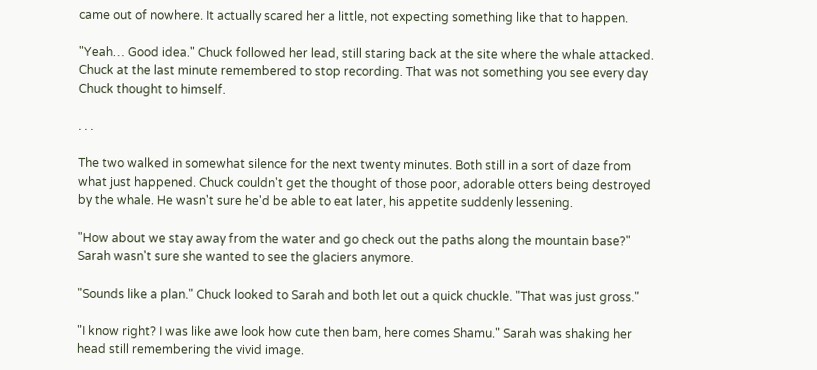came out of nowhere. It actually scared her a little, not expecting something like that to happen.

"Yeah… Good idea." Chuck followed her lead, still staring back at the site where the whale attacked. Chuck at the last minute remembered to stop recording. That was not something you see every day Chuck thought to himself.

. . .

The two walked in somewhat silence for the next twenty minutes. Both still in a sort of daze from what just happened. Chuck couldn't get the thought of those poor, adorable otters being destroyed by the whale. He wasn't sure he'd be able to eat later, his appetite suddenly lessening.

"How about we stay away from the water and go check out the paths along the mountain base?" Sarah wasn't sure she wanted to see the glaciers anymore.

"Sounds like a plan." Chuck looked to Sarah and both let out a quick chuckle. "That was just gross."

"I know right? I was like awe look how cute then bam, here comes Shamu." Sarah was shaking her head still remembering the vivid image.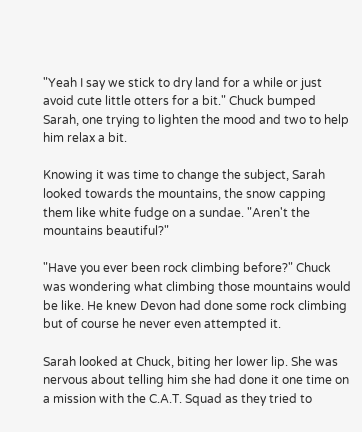"Yeah I say we stick to dry land for a while or just avoid cute little otters for a bit." Chuck bumped Sarah, one trying to lighten the mood and two to help him relax a bit.

Knowing it was time to change the subject, Sarah looked towards the mountains, the snow capping them like white fudge on a sundae. "Aren't the mountains beautiful?"

"Have you ever been rock climbing before?" Chuck was wondering what climbing those mountains would be like. He knew Devon had done some rock climbing but of course he never even attempted it.

Sarah looked at Chuck, biting her lower lip. She was nervous about telling him she had done it one time on a mission with the C.A.T. Squad as they tried to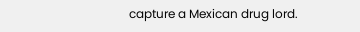capture a Mexican drug lord.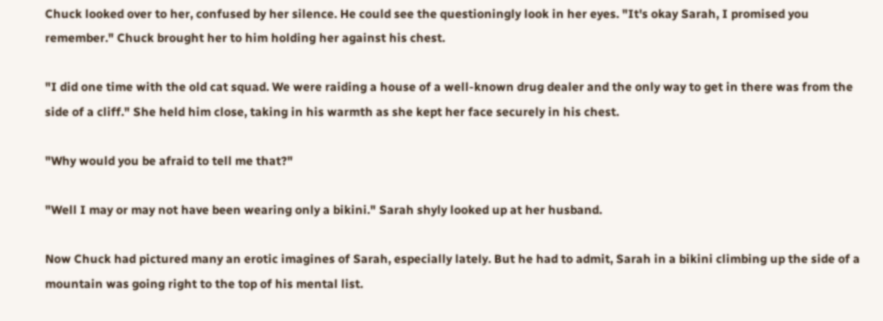Chuck looked over to her, confused by her silence. He could see the questioningly look in her eyes. "It's okay Sarah, I promised you remember." Chuck brought her to him holding her against his chest.

"I did one time with the old cat squad. We were raiding a house of a well-known drug dealer and the only way to get in there was from the side of a cliff." She held him close, taking in his warmth as she kept her face securely in his chest.

"Why would you be afraid to tell me that?"

"Well I may or may not have been wearing only a bikini." Sarah shyly looked up at her husband.

Now Chuck had pictured many an erotic imagines of Sarah, especially lately. But he had to admit, Sarah in a bikini climbing up the side of a mountain was going right to the top of his mental list.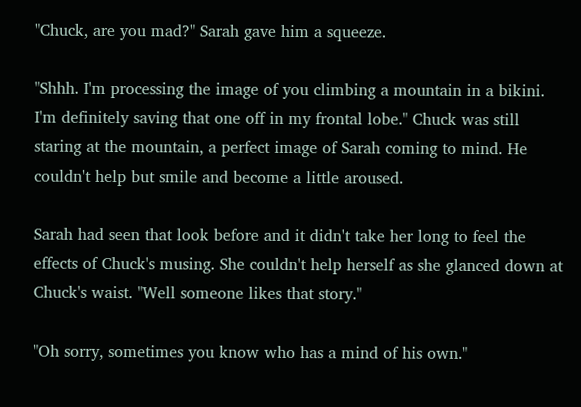"Chuck, are you mad?" Sarah gave him a squeeze.

"Shhh. I'm processing the image of you climbing a mountain in a bikini. I'm definitely saving that one off in my frontal lobe." Chuck was still staring at the mountain, a perfect image of Sarah coming to mind. He couldn't help but smile and become a little aroused.

Sarah had seen that look before and it didn't take her long to feel the effects of Chuck's musing. She couldn't help herself as she glanced down at Chuck's waist. "Well someone likes that story."

"Oh sorry, sometimes you know who has a mind of his own."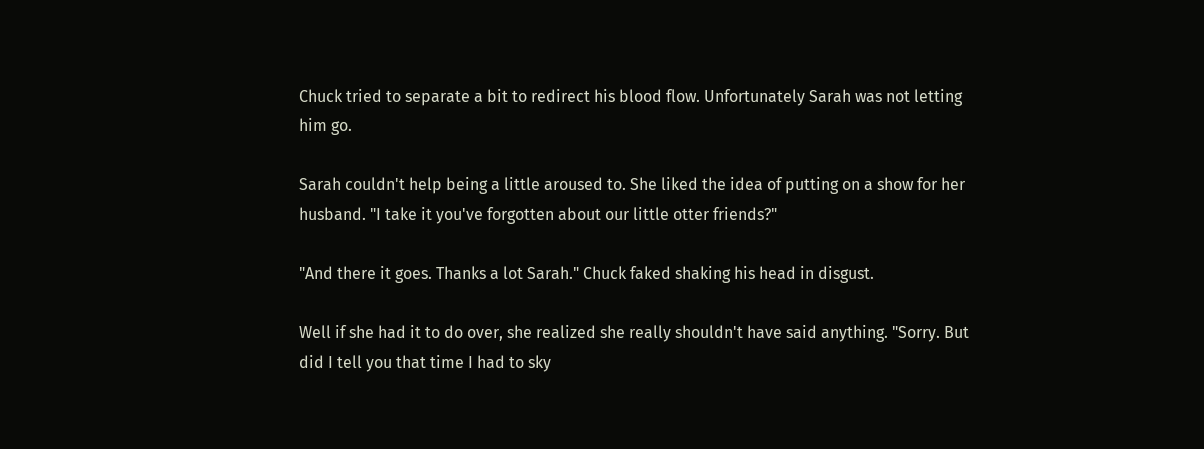Chuck tried to separate a bit to redirect his blood flow. Unfortunately Sarah was not letting him go.

Sarah couldn't help being a little aroused to. She liked the idea of putting on a show for her husband. "I take it you've forgotten about our little otter friends?"

"And there it goes. Thanks a lot Sarah." Chuck faked shaking his head in disgust.

Well if she had it to do over, she realized she really shouldn't have said anything. "Sorry. But did I tell you that time I had to sky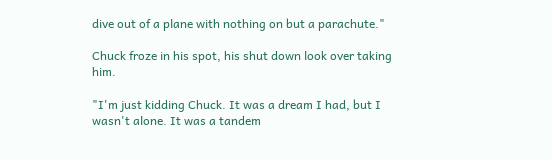dive out of a plane with nothing on but a parachute."

Chuck froze in his spot, his shut down look over taking him.

"I'm just kidding Chuck. It was a dream I had, but I wasn't alone. It was a tandem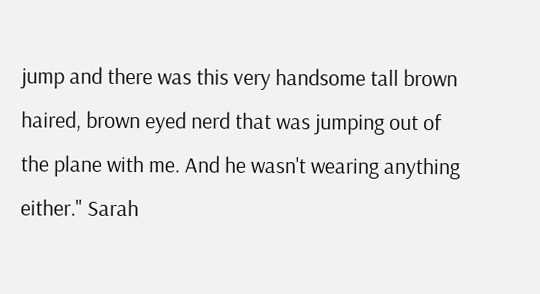jump and there was this very handsome tall brown haired, brown eyed nerd that was jumping out of the plane with me. And he wasn't wearing anything either." Sarah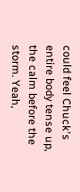could feel Chuck's entire body tense up, the calm before the storm. Yeah,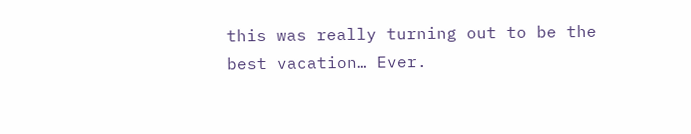this was really turning out to be the best vacation… Ever.